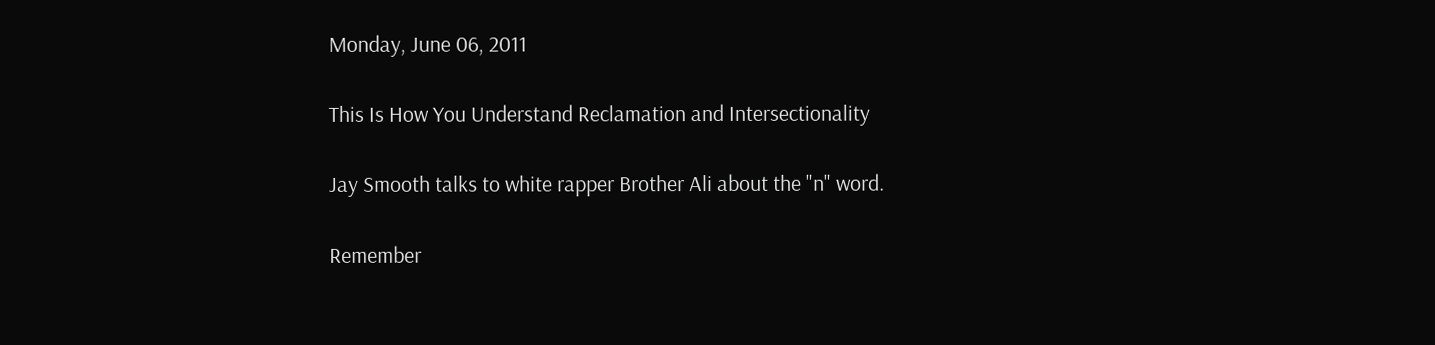Monday, June 06, 2011

This Is How You Understand Reclamation and Intersectionality

Jay Smooth talks to white rapper Brother Ali about the "n" word.

Remember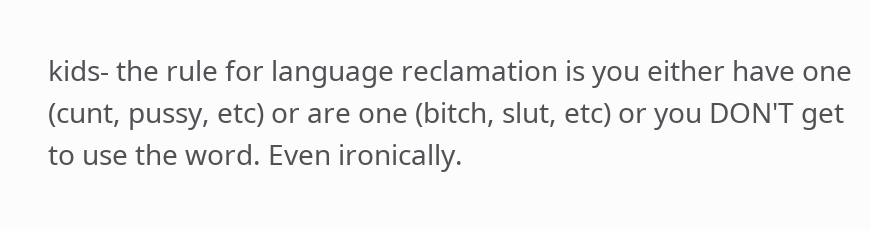kids- the rule for language reclamation is you either have one (cunt, pussy, etc) or are one (bitch, slut, etc) or you DON'T get to use the word. Even ironically.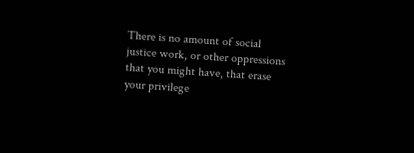There is no amount of social justice work, or other oppressions that you might have, that erase your privilege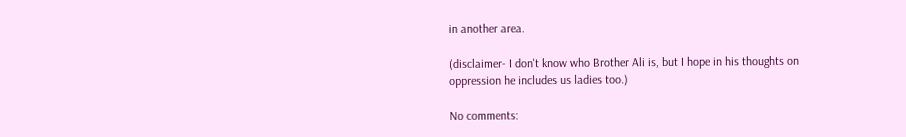in another area.

(disclaimer- I don't know who Brother Ali is, but I hope in his thoughts on oppression he includes us ladies too.)

No comments: